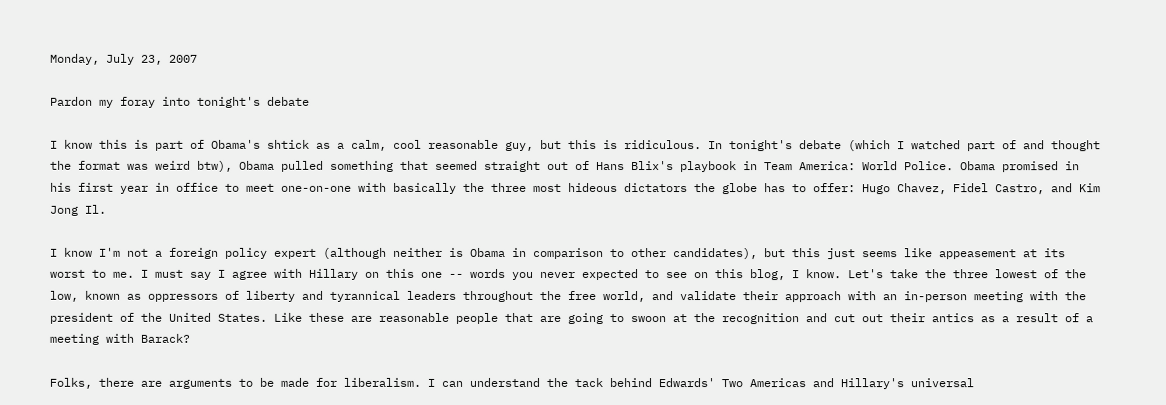Monday, July 23, 2007

Pardon my foray into tonight's debate

I know this is part of Obama's shtick as a calm, cool reasonable guy, but this is ridiculous. In tonight's debate (which I watched part of and thought the format was weird btw), Obama pulled something that seemed straight out of Hans Blix's playbook in Team America: World Police. Obama promised in his first year in office to meet one-on-one with basically the three most hideous dictators the globe has to offer: Hugo Chavez, Fidel Castro, and Kim Jong Il.

I know I'm not a foreign policy expert (although neither is Obama in comparison to other candidates), but this just seems like appeasement at its worst to me. I must say I agree with Hillary on this one -- words you never expected to see on this blog, I know. Let's take the three lowest of the low, known as oppressors of liberty and tyrannical leaders throughout the free world, and validate their approach with an in-person meeting with the president of the United States. Like these are reasonable people that are going to swoon at the recognition and cut out their antics as a result of a meeting with Barack?

Folks, there are arguments to be made for liberalism. I can understand the tack behind Edwards' Two Americas and Hillary's universal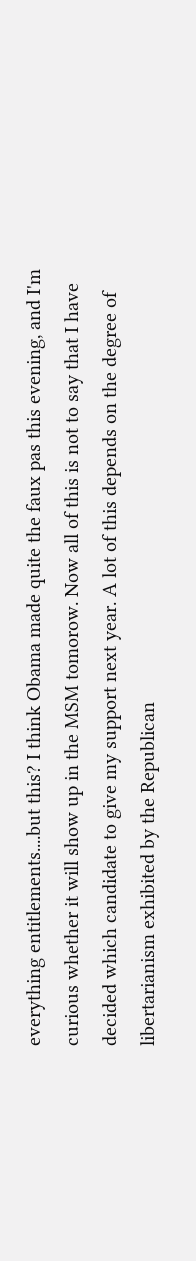everything entitlements....but this? I think Obama made quite the faux pas this evening, and I'm curious whether it will show up in the MSM tomorow. Now all of this is not to say that I have decided which candidate to give my support next year. A lot of this depends on the degree of libertarianism exhibited by the Republican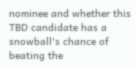nominee and whether this TBD candidate has a snowball's chance of beating the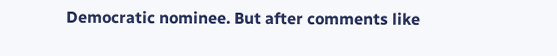Democratic nominee. But after comments like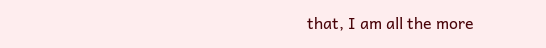that, I am all the more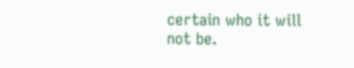certain who it will not be.